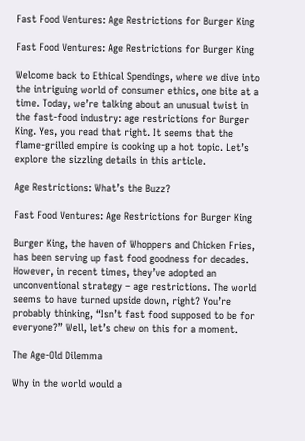Fast Food Ventures: Age Restrictions for Burger King

Fast Food Ventures: Age Restrictions for Burger King

Welcome back to Ethical Spendings, where we dive into the intriguing world of consumer ethics, one bite at a time. Today, we’re talking about an unusual twist in the fast-food industry: age restrictions for Burger King. Yes, you read that right. It seems that the flame-grilled empire is cooking up a hot topic. Let’s explore the sizzling details in this article.

Age Restrictions: What’s the Buzz?

Fast Food Ventures: Age Restrictions for Burger King

Burger King, the haven of Whoppers and Chicken Fries, has been serving up fast food goodness for decades. However, in recent times, they’ve adopted an unconventional strategy – age restrictions. The world seems to have turned upside down, right? You’re probably thinking, “Isn’t fast food supposed to be for everyone?” Well, let’s chew on this for a moment.

The Age-Old Dilemma

Why in the world would a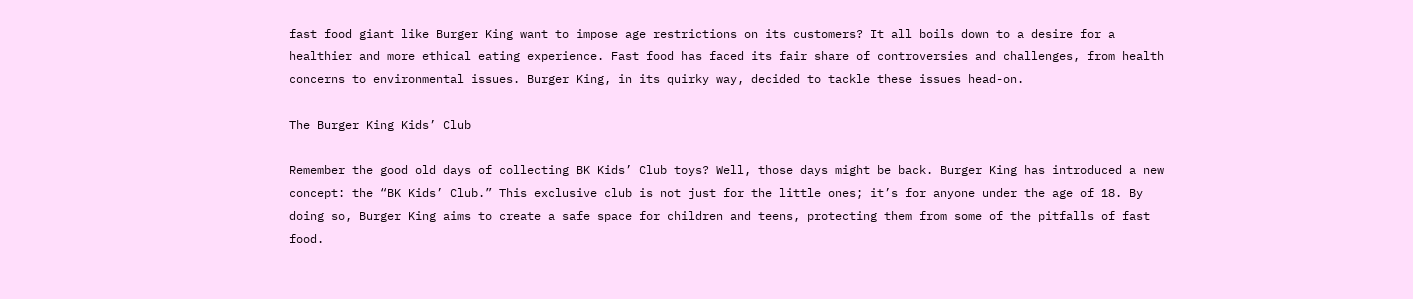fast food giant like Burger King want to impose age restrictions on its customers? It all boils down to a desire for a healthier and more ethical eating experience. Fast food has faced its fair share of controversies and challenges, from health concerns to environmental issues. Burger King, in its quirky way, decided to tackle these issues head-on.

The Burger King Kids’ Club

Remember the good old days of collecting BK Kids’ Club toys? Well, those days might be back. Burger King has introduced a new concept: the “BK Kids’ Club.” This exclusive club is not just for the little ones; it’s for anyone under the age of 18. By doing so, Burger King aims to create a safe space for children and teens, protecting them from some of the pitfalls of fast food.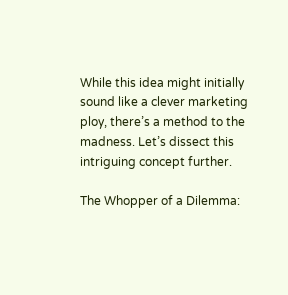While this idea might initially sound like a clever marketing ploy, there’s a method to the madness. Let’s dissect this intriguing concept further.

The Whopper of a Dilemma: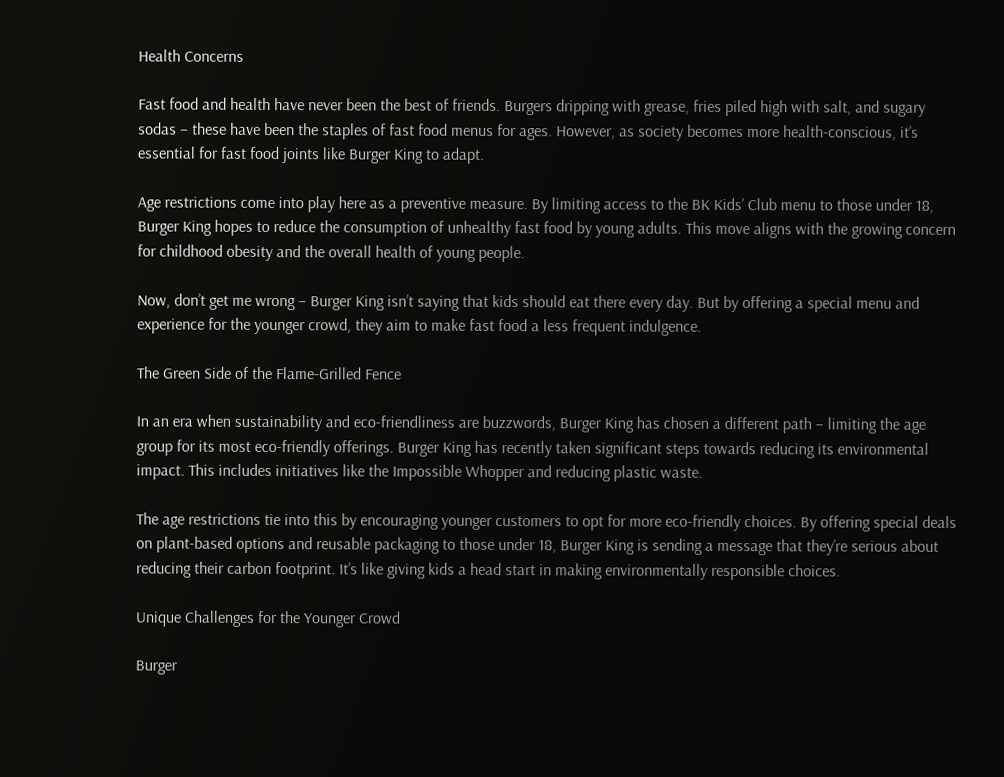Health Concerns

Fast food and health have never been the best of friends. Burgers dripping with grease, fries piled high with salt, and sugary sodas – these have been the staples of fast food menus for ages. However, as society becomes more health-conscious, it’s essential for fast food joints like Burger King to adapt.

Age restrictions come into play here as a preventive measure. By limiting access to the BK Kids’ Club menu to those under 18, Burger King hopes to reduce the consumption of unhealthy fast food by young adults. This move aligns with the growing concern for childhood obesity and the overall health of young people.

Now, don’t get me wrong – Burger King isn’t saying that kids should eat there every day. But by offering a special menu and experience for the younger crowd, they aim to make fast food a less frequent indulgence.

The Green Side of the Flame-Grilled Fence

In an era when sustainability and eco-friendliness are buzzwords, Burger King has chosen a different path – limiting the age group for its most eco-friendly offerings. Burger King has recently taken significant steps towards reducing its environmental impact. This includes initiatives like the Impossible Whopper and reducing plastic waste.

The age restrictions tie into this by encouraging younger customers to opt for more eco-friendly choices. By offering special deals on plant-based options and reusable packaging to those under 18, Burger King is sending a message that they’re serious about reducing their carbon footprint. It’s like giving kids a head start in making environmentally responsible choices.

Unique Challenges for the Younger Crowd

Burger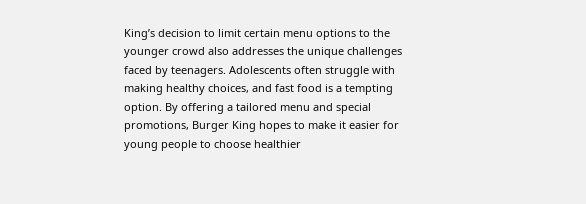King’s decision to limit certain menu options to the younger crowd also addresses the unique challenges faced by teenagers. Adolescents often struggle with making healthy choices, and fast food is a tempting option. By offering a tailored menu and special promotions, Burger King hopes to make it easier for young people to choose healthier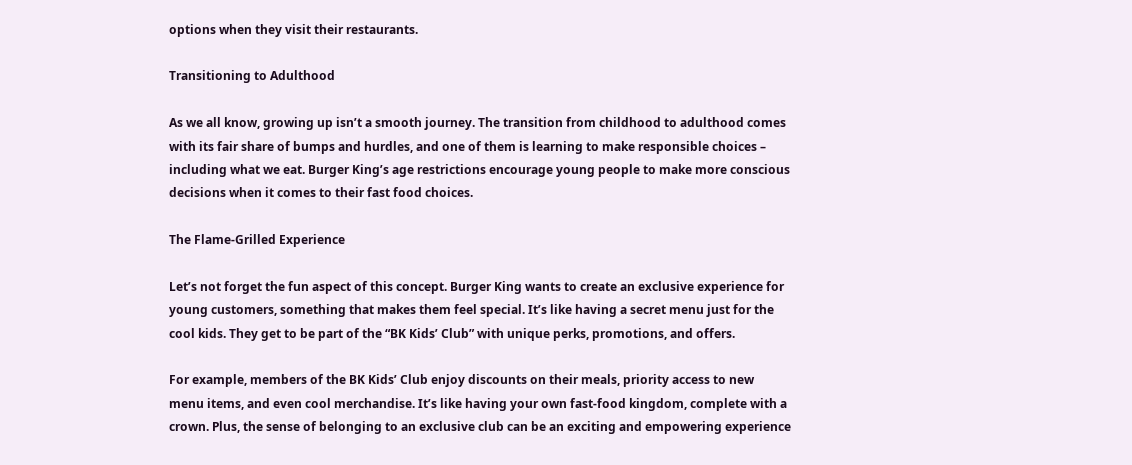options when they visit their restaurants.

Transitioning to Adulthood

As we all know, growing up isn’t a smooth journey. The transition from childhood to adulthood comes with its fair share of bumps and hurdles, and one of them is learning to make responsible choices – including what we eat. Burger King’s age restrictions encourage young people to make more conscious decisions when it comes to their fast food choices.

The Flame-Grilled Experience

Let’s not forget the fun aspect of this concept. Burger King wants to create an exclusive experience for young customers, something that makes them feel special. It’s like having a secret menu just for the cool kids. They get to be part of the “BK Kids’ Club” with unique perks, promotions, and offers.

For example, members of the BK Kids’ Club enjoy discounts on their meals, priority access to new menu items, and even cool merchandise. It’s like having your own fast-food kingdom, complete with a crown. Plus, the sense of belonging to an exclusive club can be an exciting and empowering experience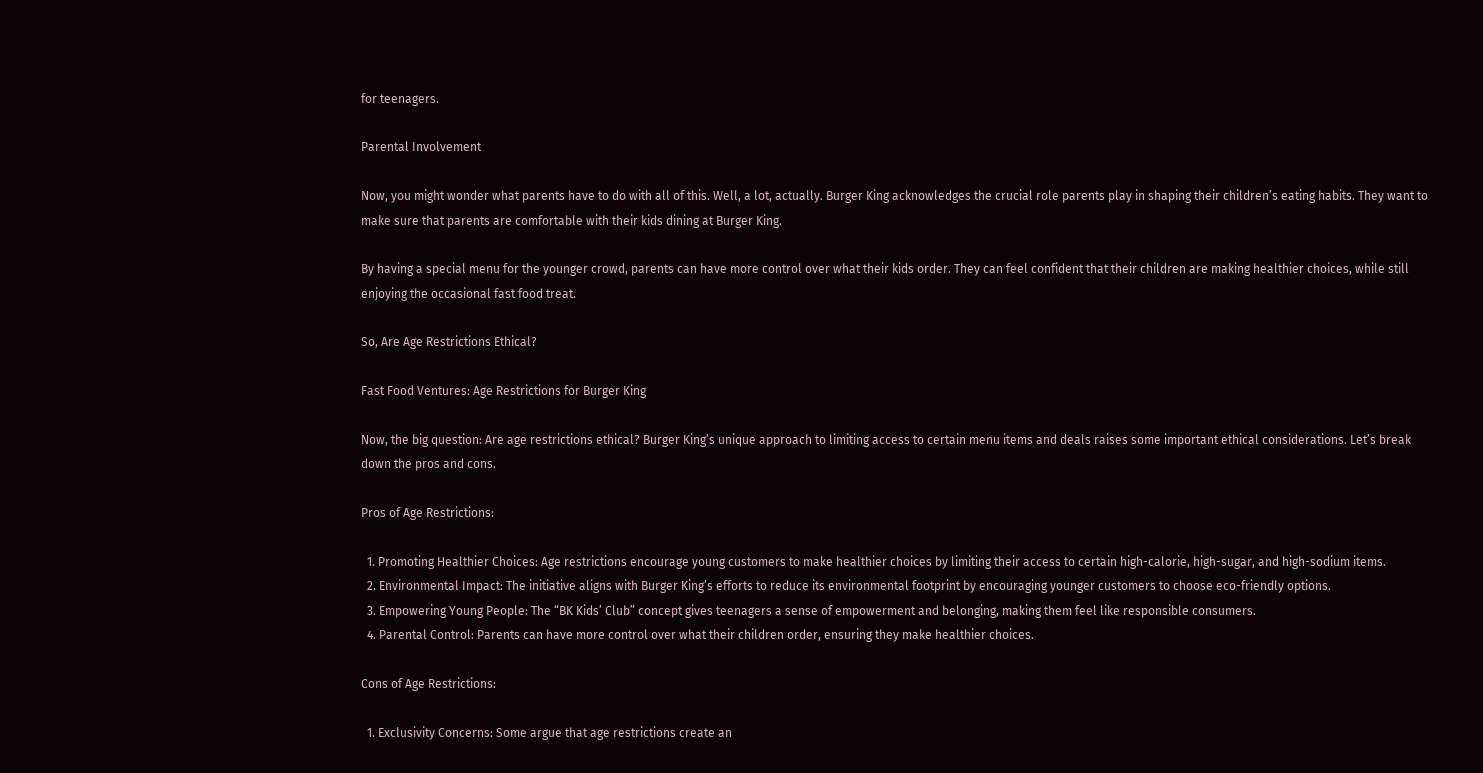for teenagers.

Parental Involvement

Now, you might wonder what parents have to do with all of this. Well, a lot, actually. Burger King acknowledges the crucial role parents play in shaping their children’s eating habits. They want to make sure that parents are comfortable with their kids dining at Burger King.

By having a special menu for the younger crowd, parents can have more control over what their kids order. They can feel confident that their children are making healthier choices, while still enjoying the occasional fast food treat.

So, Are Age Restrictions Ethical?

Fast Food Ventures: Age Restrictions for Burger King

Now, the big question: Are age restrictions ethical? Burger King’s unique approach to limiting access to certain menu items and deals raises some important ethical considerations. Let’s break down the pros and cons.

Pros of Age Restrictions:

  1. Promoting Healthier Choices: Age restrictions encourage young customers to make healthier choices by limiting their access to certain high-calorie, high-sugar, and high-sodium items.
  2. Environmental Impact: The initiative aligns with Burger King’s efforts to reduce its environmental footprint by encouraging younger customers to choose eco-friendly options.
  3. Empowering Young People: The “BK Kids’ Club” concept gives teenagers a sense of empowerment and belonging, making them feel like responsible consumers.
  4. Parental Control: Parents can have more control over what their children order, ensuring they make healthier choices.

Cons of Age Restrictions:

  1. Exclusivity Concerns: Some argue that age restrictions create an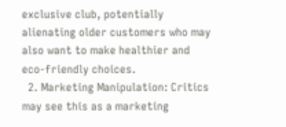exclusive club, potentially alienating older customers who may also want to make healthier and eco-friendly choices.
  2. Marketing Manipulation: Critics may see this as a marketing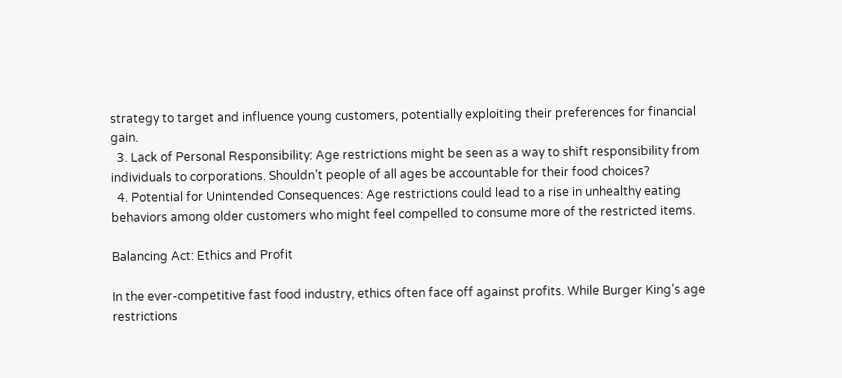strategy to target and influence young customers, potentially exploiting their preferences for financial gain.
  3. Lack of Personal Responsibility: Age restrictions might be seen as a way to shift responsibility from individuals to corporations. Shouldn’t people of all ages be accountable for their food choices?
  4. Potential for Unintended Consequences: Age restrictions could lead to a rise in unhealthy eating behaviors among older customers who might feel compelled to consume more of the restricted items.

Balancing Act: Ethics and Profit

In the ever-competitive fast food industry, ethics often face off against profits. While Burger King’s age restrictions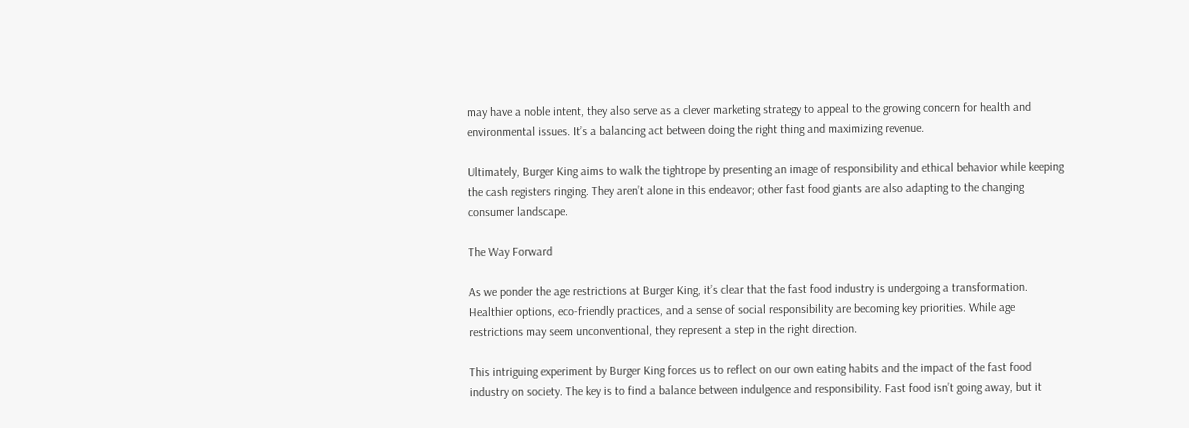may have a noble intent, they also serve as a clever marketing strategy to appeal to the growing concern for health and environmental issues. It’s a balancing act between doing the right thing and maximizing revenue.

Ultimately, Burger King aims to walk the tightrope by presenting an image of responsibility and ethical behavior while keeping the cash registers ringing. They aren’t alone in this endeavor; other fast food giants are also adapting to the changing consumer landscape.

The Way Forward

As we ponder the age restrictions at Burger King, it’s clear that the fast food industry is undergoing a transformation. Healthier options, eco-friendly practices, and a sense of social responsibility are becoming key priorities. While age restrictions may seem unconventional, they represent a step in the right direction.

This intriguing experiment by Burger King forces us to reflect on our own eating habits and the impact of the fast food industry on society. The key is to find a balance between indulgence and responsibility. Fast food isn’t going away, but it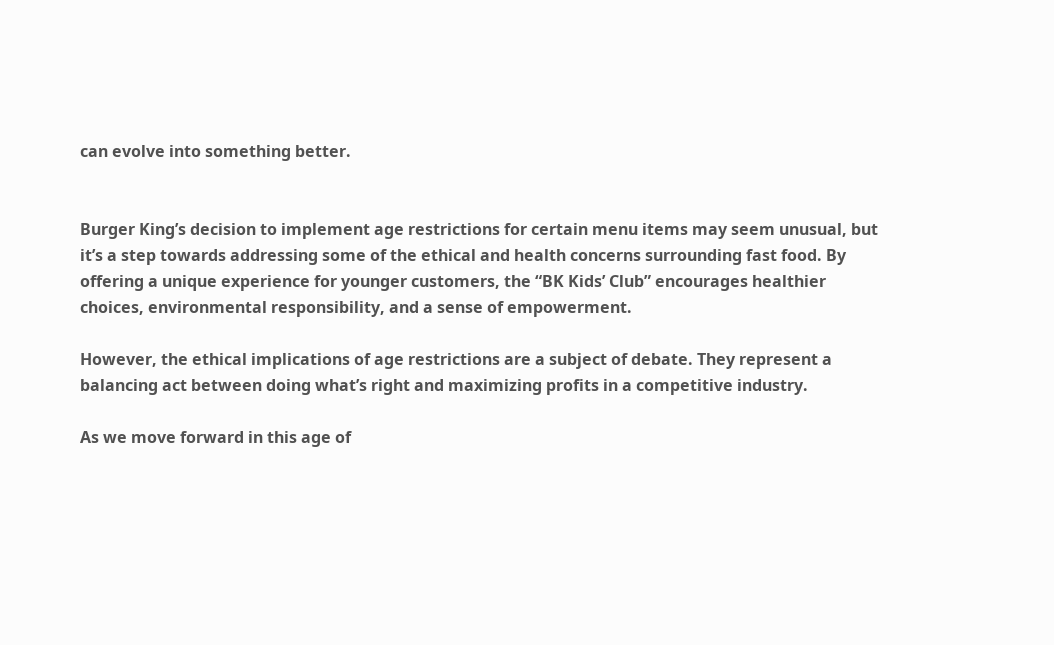can evolve into something better.


Burger King’s decision to implement age restrictions for certain menu items may seem unusual, but it’s a step towards addressing some of the ethical and health concerns surrounding fast food. By offering a unique experience for younger customers, the “BK Kids’ Club” encourages healthier choices, environmental responsibility, and a sense of empowerment.

However, the ethical implications of age restrictions are a subject of debate. They represent a balancing act between doing what’s right and maximizing profits in a competitive industry.

As we move forward in this age of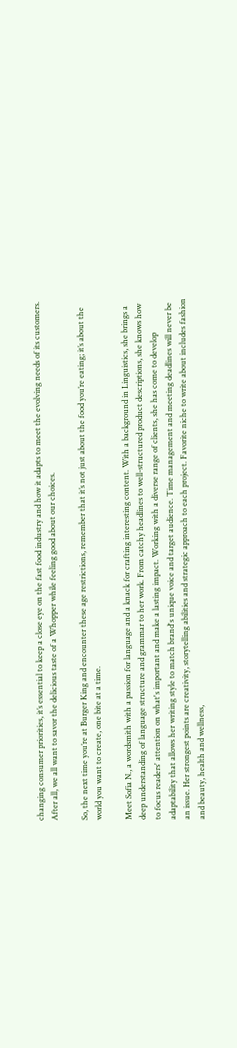changing consumer priorities, it’s essential to keep a close eye on the fast food industry and how it adapts to meet the evolving needs of its customers. After all, we all want to savor the delicious taste of a Whopper while feeling good about our choices.

So, the next time you’re at Burger King and encounter these age restrictions, remember that it’s not just about the food you’re eating; it’s about the world you want to create, one bite at a time.

Meet Sofia N., a wordsmith with a passion for language and a knack for crafting interesting content. With a background in Linguistics, she brings a deep understanding of language structure and grammar to her work. From catchy headlines to well-structured product descriptions, she knows how to focus readers' attention on what's important and make a lasting impact. Working with a diverse range of clients, she has come to develop adaptability that allows her writing style to match brand's unique voice and target audience. Time management and meeting deadlines will never be an issue. Her strongest points are creativity, storytelling abilities and strategic approach to each project. Favorite niche to write about includes fashion and beauty, health and wellness,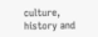culture, history and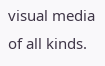visual media of all kinds.